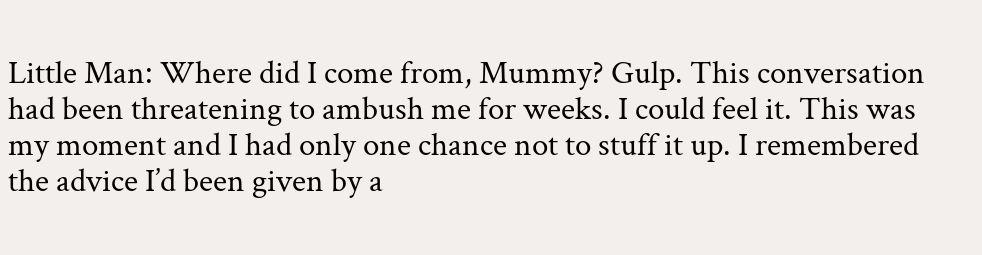Little Man: Where did I come from, Mummy? Gulp. This conversation had been threatening to ambush me for weeks. I could feel it. This was my moment and I had only one chance not to stuff it up. I remembered the advice I’d been given by a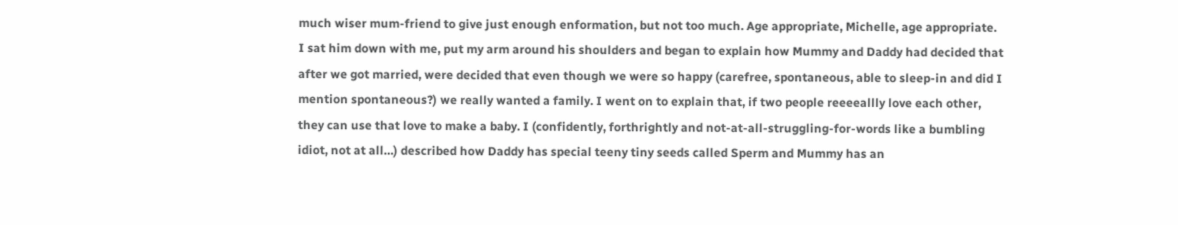much wiser mum-friend to give just enough enformation, but not too much. Age appropriate, Michelle, age appropriate. I sat him down with me, put my arm around his shoulders and began to explain how Mummy and Daddy had decided that after we got married, were decided that even though we were so happy (carefree, spontaneous, able to sleep-in and did I mention spontaneous?) we really wanted a family. I went on to explain that, if two people reeeeallly love each other, they can use that love to make a baby. I (confidently, forthrightly and not-at-all-struggling-for-words like a bumbling idiot, not at all…) described how Daddy has special teeny tiny seeds called Sperm and Mummy has an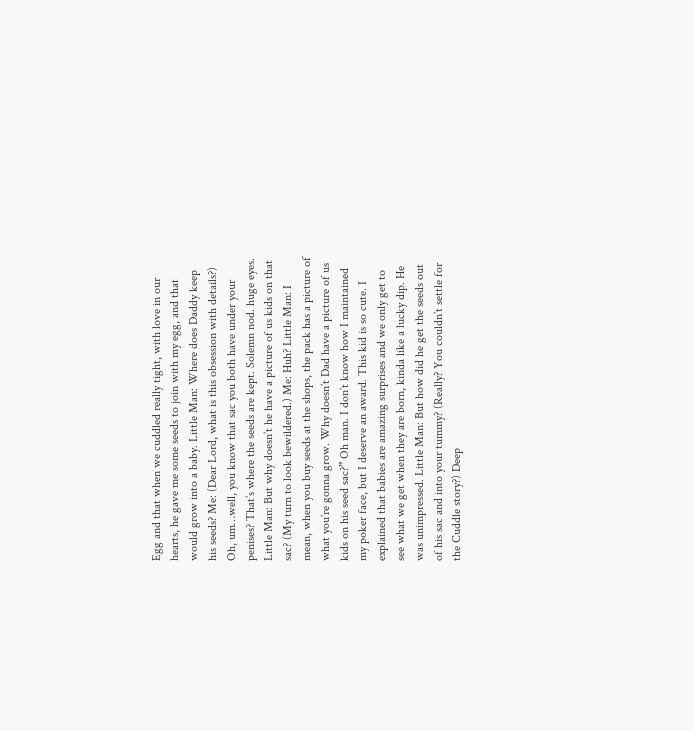Egg and that when we cuddled really tight, with love in our hearts, he gave me some seeds to join with my egg, and that would grow into a baby. Little Man: Where does Daddy keep his seeds? Me: (Dear Lord, what is this obsession with details?) Oh, um…well, you know that sac you both have under your penises? That’s where the seeds are kept. Solemn nod. huge eyes. Little Man: But why doesn’t he have a picture of us kids on that sac? (My turn to look bewildered.) Me: Huh? Little Man: I mean, when you buy seeds at the shops, the pack has a picture of what you’re gonna grow. Why doesn’t Dad have a picture of us kids on his seed sac?” Oh man. I don’t know how I maintained my poker face, but I deserve an award. This kid is so cute. I explained that babies are amazing surprises and we only get to see what we get when they are born, kinda like a lucky dip. He was unimpressed. Little Man: But how did he get the seeds out of his sac and into your tummy? (Really? You couldn’t settle for the Cuddle story?) Deep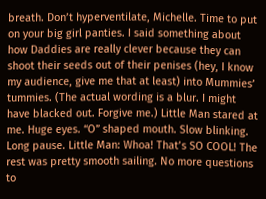breath. Don’t hyperventilate, Michelle. Time to put on your big girl panties. I said something about how Daddies are really clever because they can shoot their seeds out of their penises (hey, I know my audience, give me that at least) into Mummies’ tummies. (The actual wording is a blur. I might have blacked out. Forgive me.) Little Man stared at me. Huge eyes. “O” shaped mouth. Slow blinking. Long pause. Little Man: Whoa! That’s SO COOL! The rest was pretty smooth sailing. No more questions to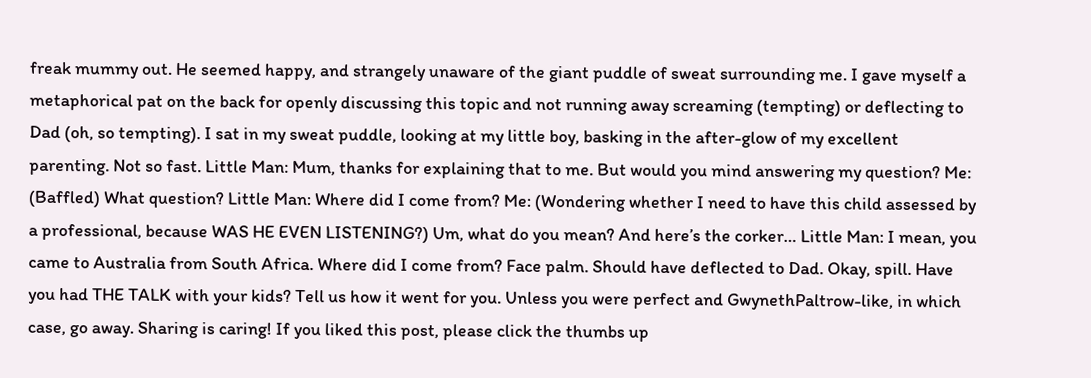freak mummy out. He seemed happy, and strangely unaware of the giant puddle of sweat surrounding me. I gave myself a metaphorical pat on the back for openly discussing this topic and not running away screaming (tempting) or deflecting to Dad (oh, so tempting). I sat in my sweat puddle, looking at my little boy, basking in the after-glow of my excellent parenting. Not so fast. Little Man: Mum, thanks for explaining that to me. But would you mind answering my question? Me: (Baffled) What question? Little Man: Where did I come from? Me: (Wondering whether I need to have this child assessed by a professional, because WAS HE EVEN LISTENING?) Um, what do you mean? And here’s the corker… Little Man: I mean, you came to Australia from South Africa. Where did I come from? Face palm. Should have deflected to Dad. Okay, spill. Have you had THE TALK with your kids? Tell us how it went for you. Unless you were perfect and GwynethPaltrow-like, in which case, go away. Sharing is caring! If you liked this post, please click the thumbs up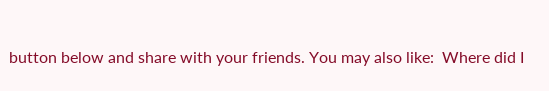button below and share with your friends. You may also like:  Where did I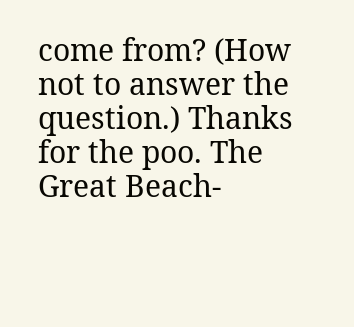come from? (How not to answer the question.) Thanks for the poo. The Great Beach-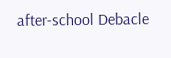after-school Debacle